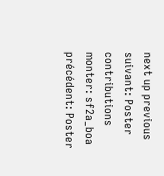next up previous
suivant: Poster contributions monter: sf2a_boa précédent: Poster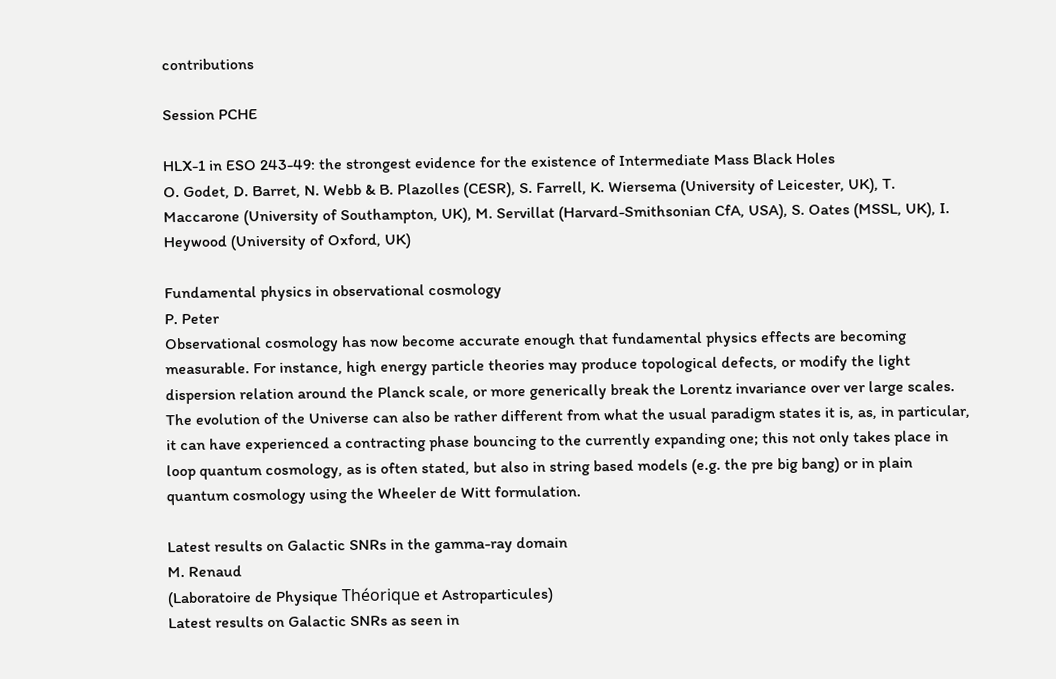contributions

Session PCHE

HLX-1 in ESO 243-49: the strongest evidence for the existence of Intermediate Mass Black Holes
O. Godet, D. Barret, N. Webb & B. Plazolles (CESR), S. Farrell, K. Wiersema (University of Leicester, UK), T. Maccarone (University of Southampton, UK), M. Servillat (Harvard-Smithsonian CfA, USA), S. Oates (MSSL, UK), I. Heywood (University of Oxford, UK)

Fundamental physics in observational cosmology
P. Peter
Observational cosmology has now become accurate enough that fundamental physics effects are becoming measurable. For instance, high energy particle theories may produce topological defects, or modify the light dispersion relation around the Planck scale, or more generically break the Lorentz invariance over ver large scales. The evolution of the Universe can also be rather different from what the usual paradigm states it is, as, in particular, it can have experienced a contracting phase bouncing to the currently expanding one; this not only takes place in loop quantum cosmology, as is often stated, but also in string based models (e.g. the pre big bang) or in plain quantum cosmology using the Wheeler de Witt formulation.

Latest results on Galactic SNRs in the gamma-ray domain
M. Renaud
(Laboratoire de Physique Théorique et Astroparticules)
Latest results on Galactic SNRs as seen in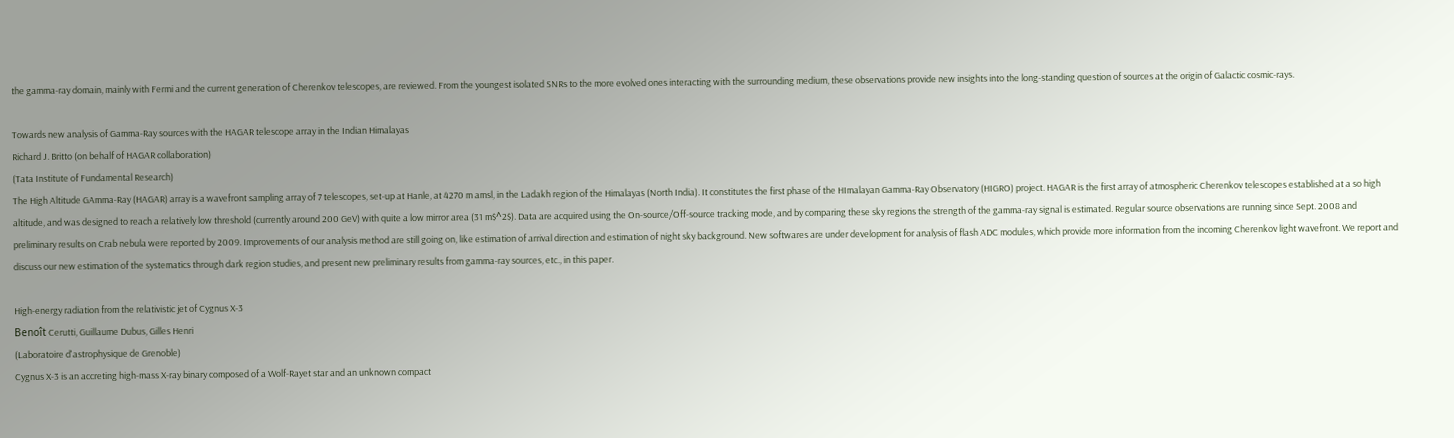the gamma-ray domain, mainly with Fermi and the current generation of Cherenkov telescopes, are reviewed. From the youngest isolated SNRs to the more evolved ones interacting with the surrounding medium, these observations provide new insights into the long-standing question of sources at the origin of Galactic cosmic-rays.

Towards new analysis of Gamma-Ray sources with the HAGAR telescope array in the Indian Himalayas
Richard J. Britto (on behalf of HAGAR collaboration)
(Tata Institute of Fundamental Research)
The High Altitude GAmma-Ray (HAGAR) array is a wavefront sampling array of 7 telescopes, set-up at Hanle, at 4270 m amsl, in the Ladakh region of the Himalayas (North India). It constitutes the first phase of the HImalayan Gamma-Ray Observatory (HIGRO) project. HAGAR is the first array of atmospheric Cherenkov telescopes established at a so high altitude, and was designed to reach a relatively low threshold (currently around 200 GeV) with quite a low mirror area (31 m$^2$). Data are acquired using the On-source/Off-source tracking mode, and by comparing these sky regions the strength of the gamma-ray signal is estimated. Regular source observations are running since Sept. 2008 and preliminary results on Crab nebula were reported by 2009. Improvements of our analysis method are still going on, like estimation of arrival direction and estimation of night sky background. New softwares are under development for analysis of flash ADC modules, which provide more information from the incoming Cherenkov light wavefront. We report and discuss our new estimation of the systematics through dark region studies, and present new preliminary results from gamma-ray sources, etc., in this paper.

High-energy radiation from the relativistic jet of Cygnus X-3
Benoît Cerutti, Guillaume Dubus, Gilles Henri
(Laboratoire d'astrophysique de Grenoble)
Cygnus X-3 is an accreting high-mass X-ray binary composed of a Wolf-Rayet star and an unknown compact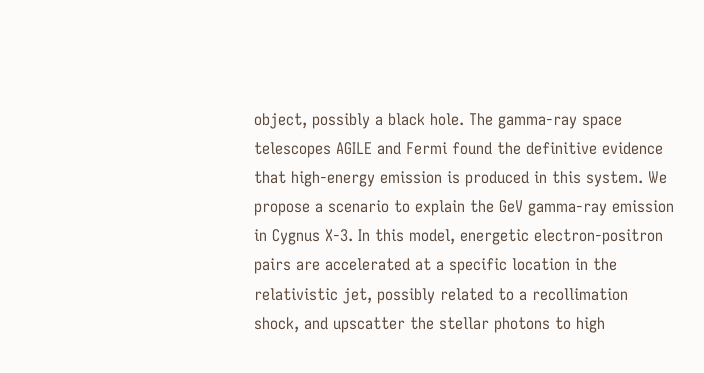object, possibly a black hole. The gamma-ray space telescopes AGILE and Fermi found the definitive evidence that high-energy emission is produced in this system. We propose a scenario to explain the GeV gamma-ray emission in Cygnus X-3. In this model, energetic electron-positron pairs are accelerated at a specific location in the relativistic jet, possibly related to a recollimation shock, and upscatter the stellar photons to high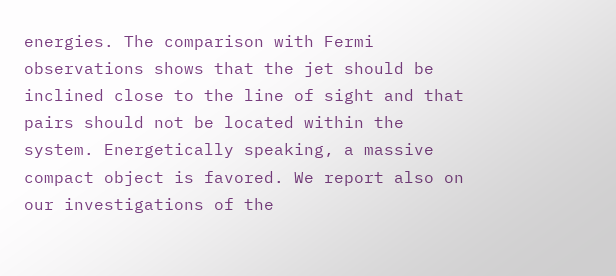energies. The comparison with Fermi observations shows that the jet should be inclined close to the line of sight and that pairs should not be located within the system. Energetically speaking, a massive compact object is favored. We report also on our investigations of the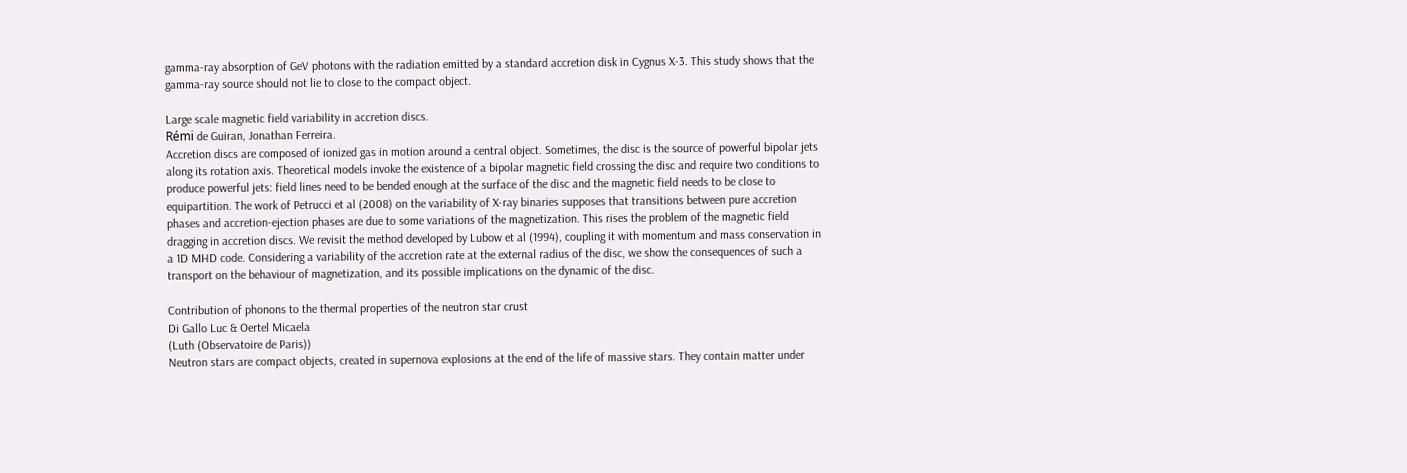gamma-ray absorption of GeV photons with the radiation emitted by a standard accretion disk in Cygnus X-3. This study shows that the gamma-ray source should not lie to close to the compact object.

Large scale magnetic field variability in accretion discs.
Rémi de Guiran, Jonathan Ferreira.
Accretion discs are composed of ionized gas in motion around a central object. Sometimes, the disc is the source of powerful bipolar jets along its rotation axis. Theoretical models invoke the existence of a bipolar magnetic field crossing the disc and require two conditions to produce powerful jets: field lines need to be bended enough at the surface of the disc and the magnetic field needs to be close to equipartition. The work of Petrucci et al (2008) on the variability of X-ray binaries supposes that transitions between pure accretion phases and accretion-ejection phases are due to some variations of the magnetization. This rises the problem of the magnetic field dragging in accretion discs. We revisit the method developed by Lubow et al (1994), coupling it with momentum and mass conservation in a 1D MHD code. Considering a variability of the accretion rate at the external radius of the disc, we show the consequences of such a transport on the behaviour of magnetization, and its possible implications on the dynamic of the disc.

Contribution of phonons to the thermal properties of the neutron star crust
Di Gallo Luc & Oertel Micaela
(Luth (Observatoire de Paris))
Neutron stars are compact objects, created in supernova explosions at the end of the life of massive stars. They contain matter under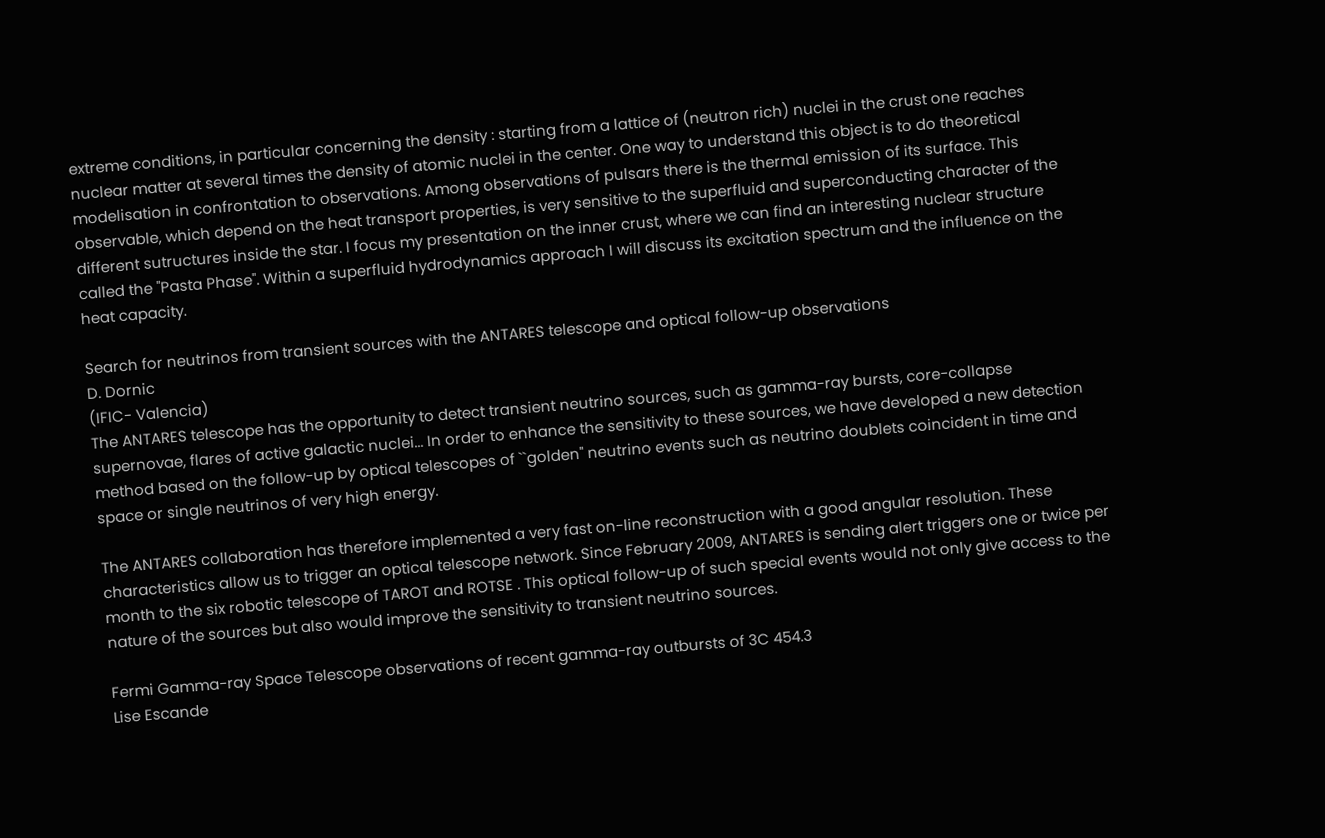extreme conditions, in particular concerning the density : starting from a lattice of (neutron rich) nuclei in the crust one reaches nuclear matter at several times the density of atomic nuclei in the center. One way to understand this object is to do theoretical modelisation in confrontation to observations. Among observations of pulsars there is the thermal emission of its surface. This observable, which depend on the heat transport properties, is very sensitive to the superfluid and superconducting character of the different sutructures inside the star. I focus my presentation on the inner crust, where we can find an interesting nuclear structure called the "Pasta Phase". Within a superfluid hydrodynamics approach I will discuss its excitation spectrum and the influence on the heat capacity.

Search for neutrinos from transient sources with the ANTARES telescope and optical follow-up observations
D. Dornic
(IFIC- Valencia)
The ANTARES telescope has the opportunity to detect transient neutrino sources, such as gamma-ray bursts, core-collapse supernovae, flares of active galactic nuclei... In order to enhance the sensitivity to these sources, we have developed a new detection method based on the follow-up by optical telescopes of ``golden'' neutrino events such as neutrino doublets coincident in time and space or single neutrinos of very high energy.

The ANTARES collaboration has therefore implemented a very fast on-line reconstruction with a good angular resolution. These characteristics allow us to trigger an optical telescope network. Since February 2009, ANTARES is sending alert triggers one or twice per month to the six robotic telescope of TAROT and ROTSE . This optical follow-up of such special events would not only give access to the nature of the sources but also would improve the sensitivity to transient neutrino sources.

Fermi Gamma-ray Space Telescope observations of recent gamma-ray outbursts of 3C 454.3
Lise Escande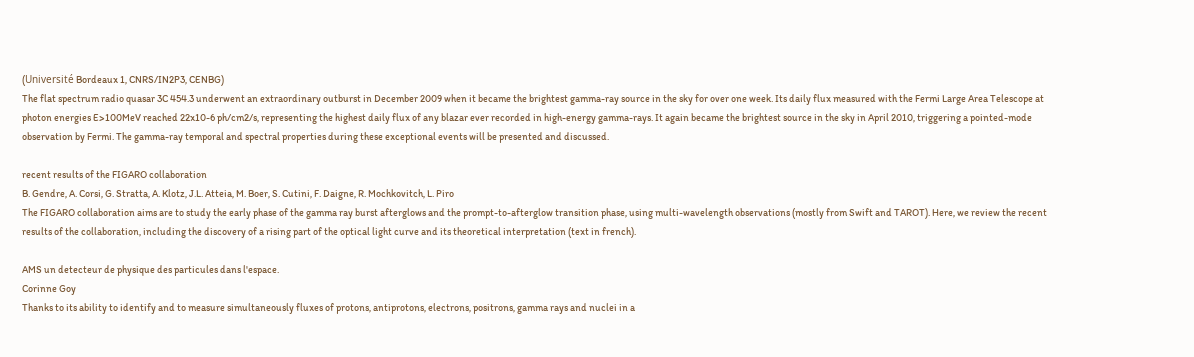(Université Bordeaux 1, CNRS/IN2P3, CENBG)
The flat spectrum radio quasar 3C 454.3 underwent an extraordinary outburst in December 2009 when it became the brightest gamma-ray source in the sky for over one week. Its daily flux measured with the Fermi Large Area Telescope at photon energies E>100MeV reached 22x10-6 ph/cm2/s, representing the highest daily flux of any blazar ever recorded in high-energy gamma-rays. It again became the brightest source in the sky in April 2010, triggering a pointed-mode observation by Fermi. The gamma-ray temporal and spectral properties during these exceptional events will be presented and discussed.

recent results of the FIGARO collaboration
B. Gendre, A. Corsi, G. Stratta, A. Klotz, J.L. Atteia, M. Boer, S. Cutini, F. Daigne, R. Mochkovitch, L. Piro
The FIGARO collaboration aims are to study the early phase of the gamma ray burst afterglows and the prompt-to-afterglow transition phase, using multi-wavelength observations (mostly from Swift and TAROT). Here, we review the recent results of the collaboration, including the discovery of a rising part of the optical light curve and its theoretical interpretation (text in french).

AMS un detecteur de physique des particules dans l'espace.
Corinne Goy
Thanks to its ability to identify and to measure simultaneously fluxes of protons, antiprotons, electrons, positrons, gamma rays and nuclei in a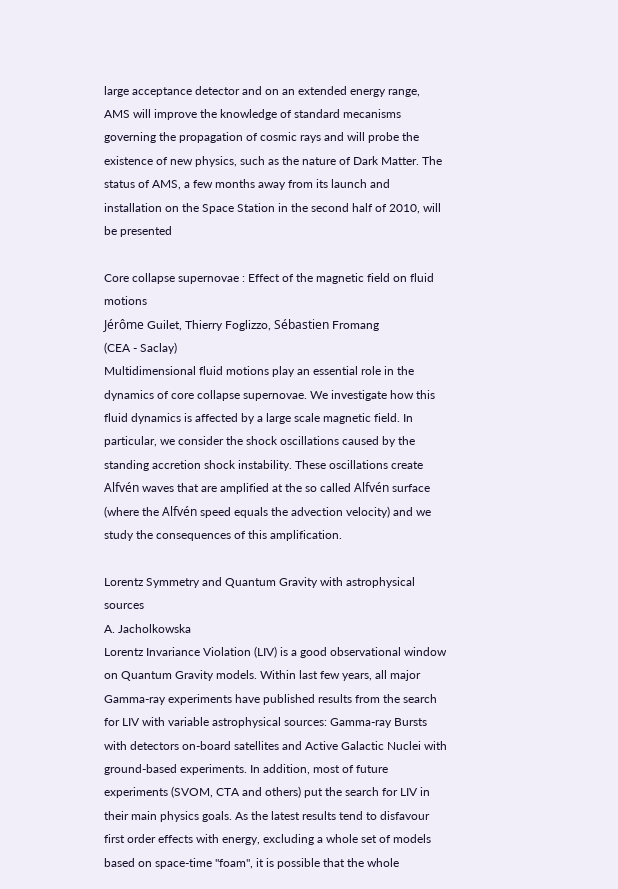large acceptance detector and on an extended energy range, AMS will improve the knowledge of standard mecanisms governing the propagation of cosmic rays and will probe the existence of new physics, such as the nature of Dark Matter. The status of AMS, a few months away from its launch and installation on the Space Station in the second half of 2010, will be presented

Core collapse supernovae : Effect of the magnetic field on fluid motions
Jérôme Guilet, Thierry Foglizzo, Sébastien Fromang
(CEA - Saclay)
Multidimensional fluid motions play an essential role in the dynamics of core collapse supernovae. We investigate how this fluid dynamics is affected by a large scale magnetic field. In particular, we consider the shock oscillations caused by the standing accretion shock instability. These oscillations create Alfvén waves that are amplified at the so called Alfvén surface (where the Alfvén speed equals the advection velocity) and we study the consequences of this amplification.

Lorentz Symmetry and Quantum Gravity with astrophysical sources
A. Jacholkowska
Lorentz Invariance Violation (LIV) is a good observational window on Quantum Gravity models. Within last few years, all major Gamma-ray experiments have published results from the search for LIV with variable astrophysical sources: Gamma-ray Bursts with detectors on-board satellites and Active Galactic Nuclei with ground-based experiments. In addition, most of future experiments (SVOM, CTA and others) put the search for LIV in their main physics goals. As the latest results tend to disfavour first order effects with energy, excluding a whole set of models based on space-time "foam", it is possible that the whole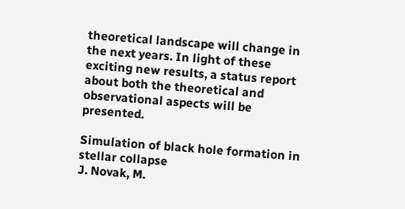theoretical landscape will change in the next years. In light of these exciting new results, a status report about both the theoretical and observational aspects will be presented.

Simulation of black hole formation in stellar collapse
J. Novak, M.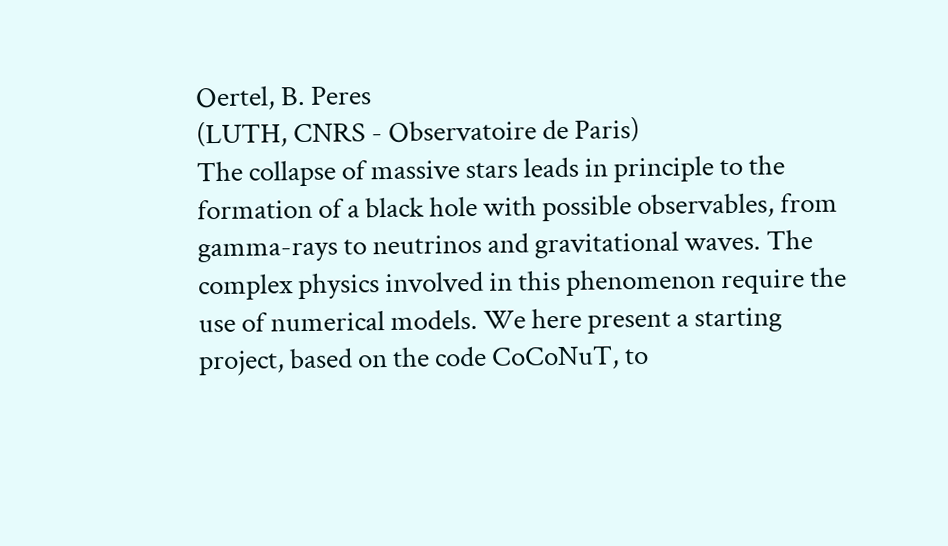Oertel, B. Peres
(LUTH, CNRS - Observatoire de Paris)
The collapse of massive stars leads in principle to the formation of a black hole with possible observables, from gamma-rays to neutrinos and gravitational waves. The complex physics involved in this phenomenon require the use of numerical models. We here present a starting project, based on the code CoCoNuT, to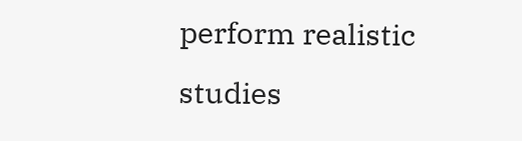perform realistic studies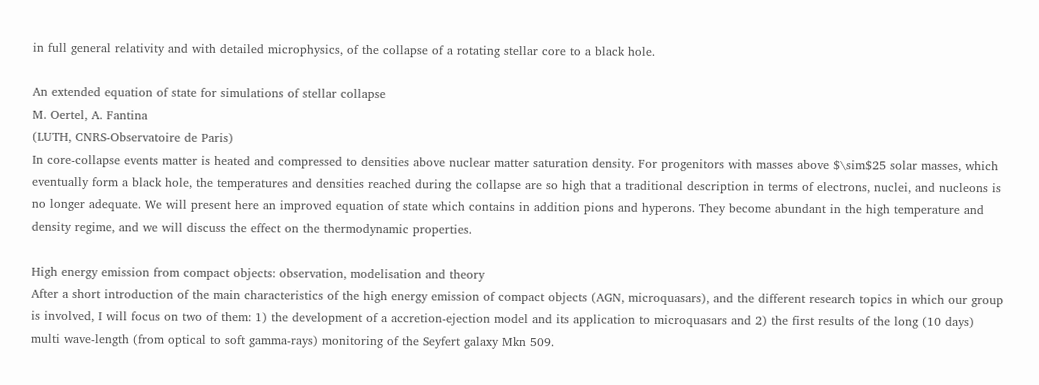in full general relativity and with detailed microphysics, of the collapse of a rotating stellar core to a black hole.

An extended equation of state for simulations of stellar collapse
M. Oertel, A. Fantina
(LUTH, CNRS-Observatoire de Paris)
In core-collapse events matter is heated and compressed to densities above nuclear matter saturation density. For progenitors with masses above $\sim$25 solar masses, which eventually form a black hole, the temperatures and densities reached during the collapse are so high that a traditional description in terms of electrons, nuclei, and nucleons is no longer adequate. We will present here an improved equation of state which contains in addition pions and hyperons. They become abundant in the high temperature and density regime, and we will discuss the effect on the thermodynamic properties.

High energy emission from compact objects: observation, modelisation and theory
After a short introduction of the main characteristics of the high energy emission of compact objects (AGN, microquasars), and the different research topics in which our group is involved, I will focus on two of them: 1) the development of a accretion-ejection model and its application to microquasars and 2) the first results of the long (10 days) multi wave-length (from optical to soft gamma-rays) monitoring of the Seyfert galaxy Mkn 509.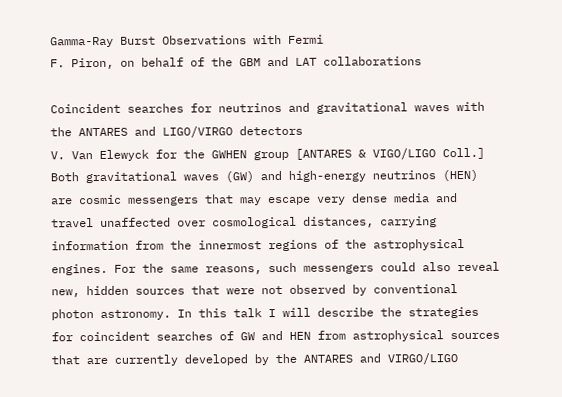Gamma-Ray Burst Observations with Fermi
F. Piron, on behalf of the GBM and LAT collaborations

Coincident searches for neutrinos and gravitational waves with the ANTARES and LIGO/VIRGO detectors
V. Van Elewyck for the GWHEN group [ANTARES & VIGO/LIGO Coll.]
Both gravitational waves (GW) and high-energy neutrinos (HEN) are cosmic messengers that may escape very dense media and travel unaffected over cosmological distances, carrying information from the innermost regions of the astrophysical engines. For the same reasons, such messengers could also reveal new, hidden sources that were not observed by conventional photon astronomy. In this talk I will describe the strategies for coincident searches of GW and HEN from astrophysical sources that are currently developed by the ANTARES and VIRGO/LIGO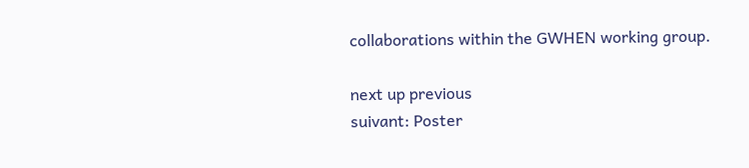collaborations within the GWHEN working group.

next up previous
suivant: Poster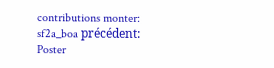contributions monter: sf2a_boa précédent: Poster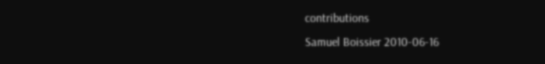contributions
Samuel Boissier 2010-06-16